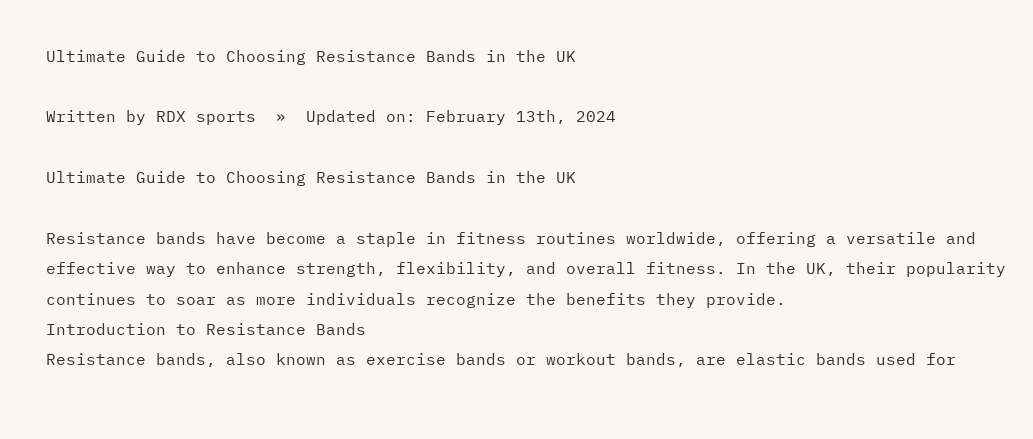Ultimate Guide to Choosing Resistance Bands in the UK

Written by RDX sports  »  Updated on: February 13th, 2024

Ultimate Guide to Choosing Resistance Bands in the UK

Resistance bands have become a staple in fitness routines worldwide, offering a versatile and effective way to enhance strength, flexibility, and overall fitness. In the UK, their popularity continues to soar as more individuals recognize the benefits they provide.
Introduction to Resistance Bands
Resistance bands, also known as exercise bands or workout bands, are elastic bands used for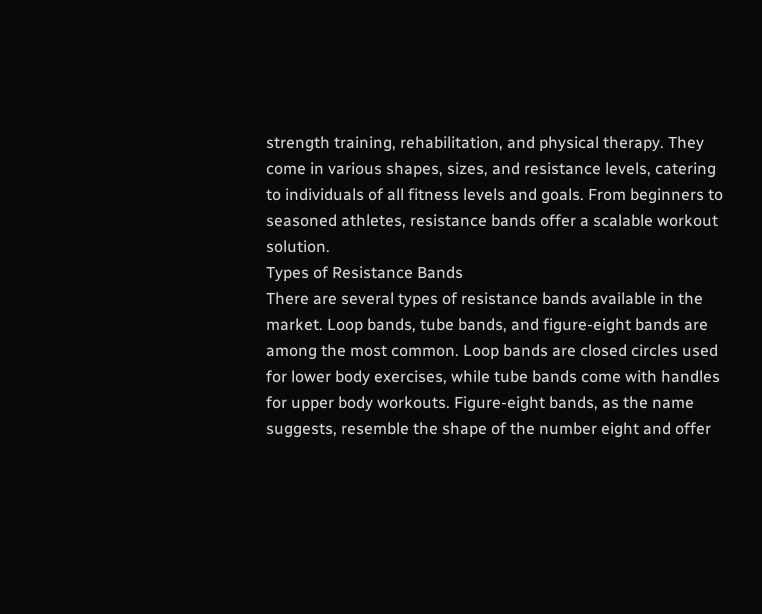strength training, rehabilitation, and physical therapy. They come in various shapes, sizes, and resistance levels, catering to individuals of all fitness levels and goals. From beginners to seasoned athletes, resistance bands offer a scalable workout solution.
Types of Resistance Bands
There are several types of resistance bands available in the market. Loop bands, tube bands, and figure-eight bands are among the most common. Loop bands are closed circles used for lower body exercises, while tube bands come with handles for upper body workouts. Figure-eight bands, as the name suggests, resemble the shape of the number eight and offer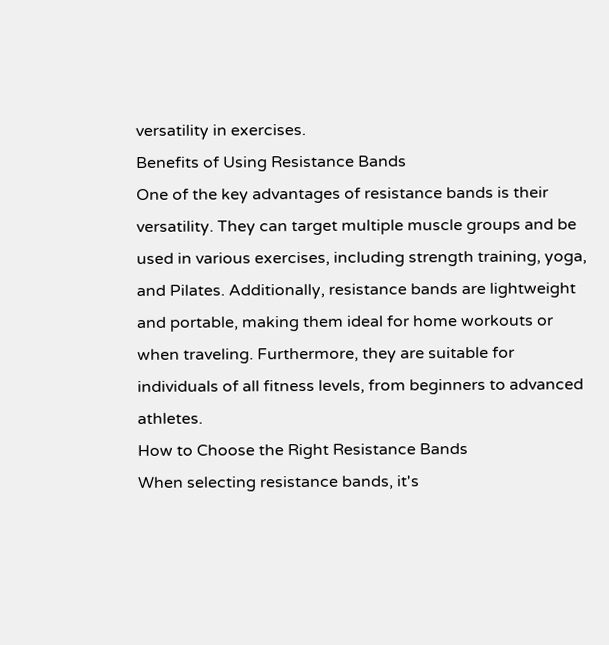versatility in exercises.
Benefits of Using Resistance Bands
One of the key advantages of resistance bands is their versatility. They can target multiple muscle groups and be used in various exercises, including strength training, yoga, and Pilates. Additionally, resistance bands are lightweight and portable, making them ideal for home workouts or when traveling. Furthermore, they are suitable for individuals of all fitness levels, from beginners to advanced athletes.
How to Choose the Right Resistance Bands
When selecting resistance bands, it's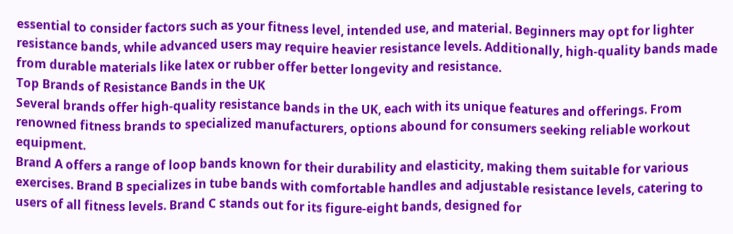essential to consider factors such as your fitness level, intended use, and material. Beginners may opt for lighter resistance bands, while advanced users may require heavier resistance levels. Additionally, high-quality bands made from durable materials like latex or rubber offer better longevity and resistance.
Top Brands of Resistance Bands in the UK
Several brands offer high-quality resistance bands in the UK, each with its unique features and offerings. From renowned fitness brands to specialized manufacturers, options abound for consumers seeking reliable workout equipment.
Brand A offers a range of loop bands known for their durability and elasticity, making them suitable for various exercises. Brand B specializes in tube bands with comfortable handles and adjustable resistance levels, catering to users of all fitness levels. Brand C stands out for its figure-eight bands, designed for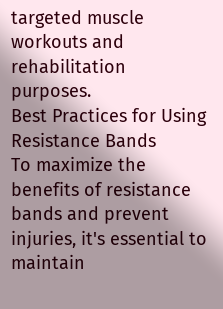targeted muscle workouts and rehabilitation purposes.
Best Practices for Using Resistance Bands
To maximize the benefits of resistance bands and prevent injuries, it's essential to maintain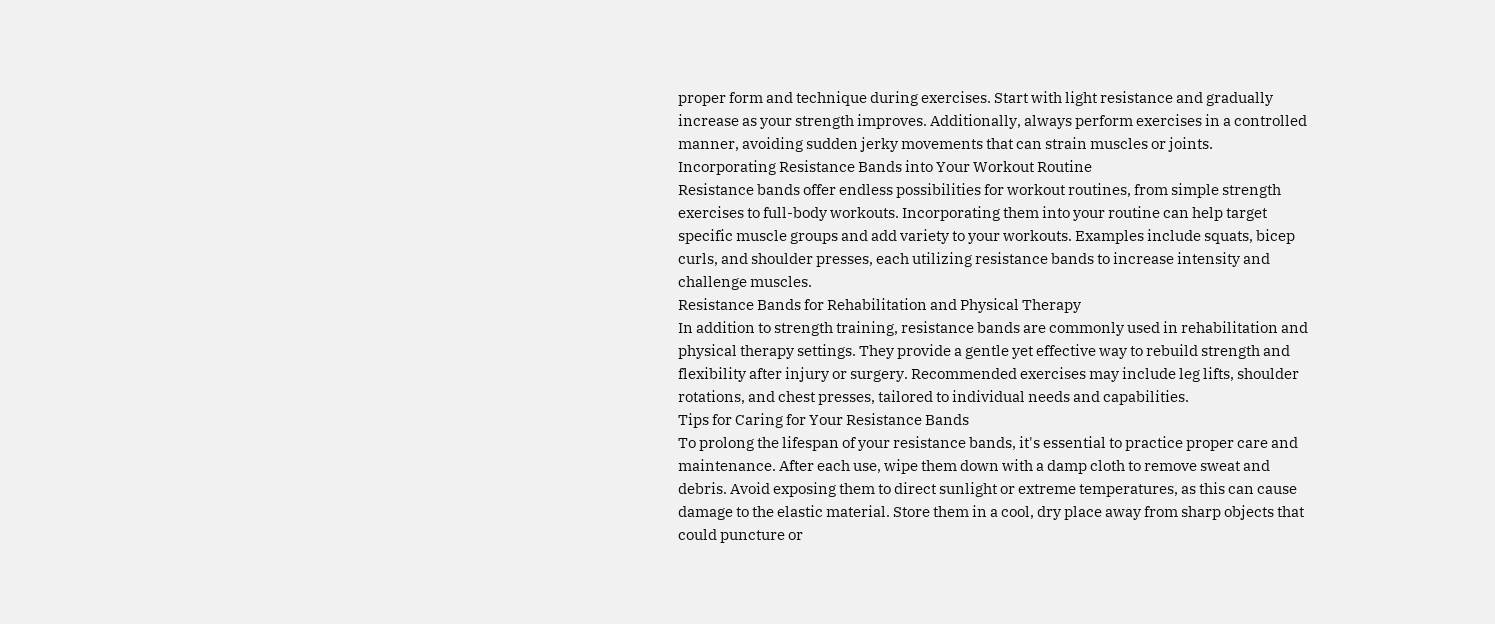proper form and technique during exercises. Start with light resistance and gradually increase as your strength improves. Additionally, always perform exercises in a controlled manner, avoiding sudden jerky movements that can strain muscles or joints.
Incorporating Resistance Bands into Your Workout Routine
Resistance bands offer endless possibilities for workout routines, from simple strength exercises to full-body workouts. Incorporating them into your routine can help target specific muscle groups and add variety to your workouts. Examples include squats, bicep curls, and shoulder presses, each utilizing resistance bands to increase intensity and challenge muscles.
Resistance Bands for Rehabilitation and Physical Therapy
In addition to strength training, resistance bands are commonly used in rehabilitation and physical therapy settings. They provide a gentle yet effective way to rebuild strength and flexibility after injury or surgery. Recommended exercises may include leg lifts, shoulder rotations, and chest presses, tailored to individual needs and capabilities.
Tips for Caring for Your Resistance Bands
To prolong the lifespan of your resistance bands, it's essential to practice proper care and maintenance. After each use, wipe them down with a damp cloth to remove sweat and debris. Avoid exposing them to direct sunlight or extreme temperatures, as this can cause damage to the elastic material. Store them in a cool, dry place away from sharp objects that could puncture or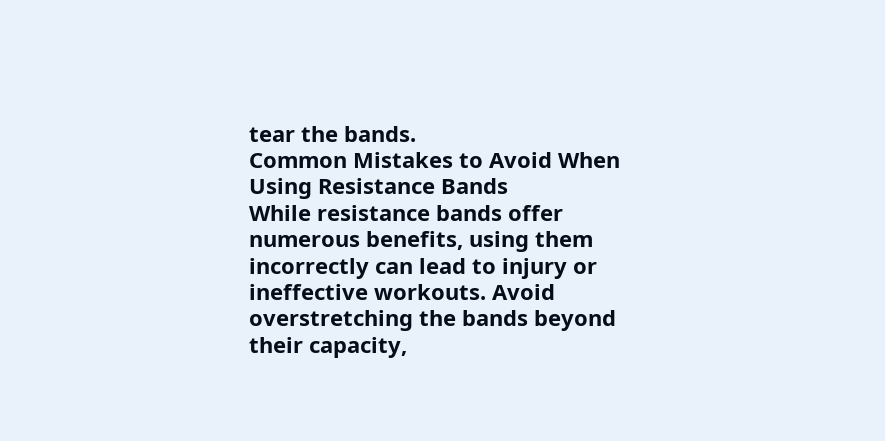tear the bands.
Common Mistakes to Avoid When Using Resistance Bands
While resistance bands offer numerous benefits, using them incorrectly can lead to injury or ineffective workouts. Avoid overstretching the bands beyond their capacity,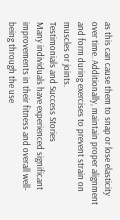as this can cause them to snap or lose elasticity over time. Additionally, maintain proper alignment and form during exercises to prevent strain on muscles or joints.
Testimonials and Success Stories
Many individuals have experienced significant improvements in their fitness and overall well-being through the use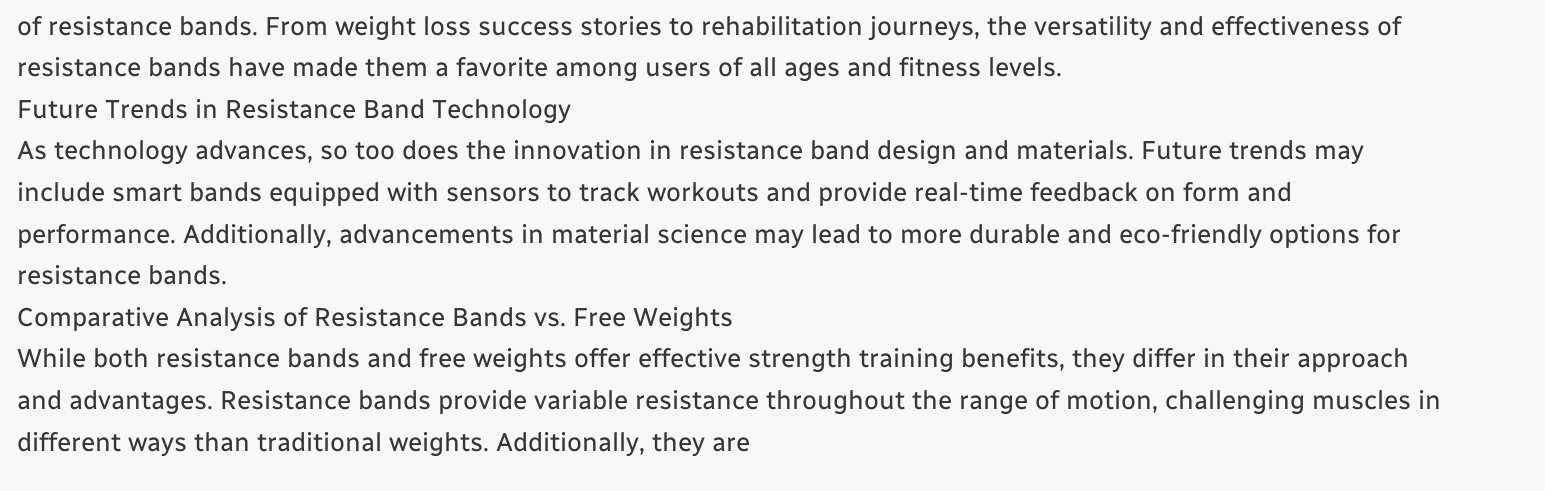of resistance bands. From weight loss success stories to rehabilitation journeys, the versatility and effectiveness of resistance bands have made them a favorite among users of all ages and fitness levels.
Future Trends in Resistance Band Technology
As technology advances, so too does the innovation in resistance band design and materials. Future trends may include smart bands equipped with sensors to track workouts and provide real-time feedback on form and performance. Additionally, advancements in material science may lead to more durable and eco-friendly options for resistance bands.
Comparative Analysis of Resistance Bands vs. Free Weights
While both resistance bands and free weights offer effective strength training benefits, they differ in their approach and advantages. Resistance bands provide variable resistance throughout the range of motion, challenging muscles in different ways than traditional weights. Additionally, they are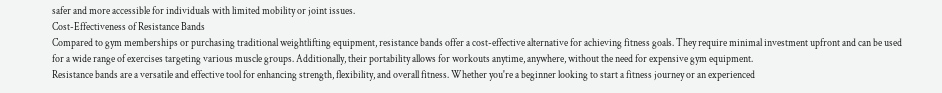safer and more accessible for individuals with limited mobility or joint issues.
Cost-Effectiveness of Resistance Bands
Compared to gym memberships or purchasing traditional weightlifting equipment, resistance bands offer a cost-effective alternative for achieving fitness goals. They require minimal investment upfront and can be used for a wide range of exercises targeting various muscle groups. Additionally, their portability allows for workouts anytime, anywhere, without the need for expensive gym equipment.
Resistance bands are a versatile and effective tool for enhancing strength, flexibility, and overall fitness. Whether you're a beginner looking to start a fitness journey or an experienced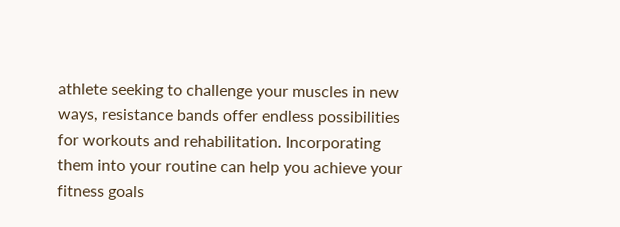athlete seeking to challenge your muscles in new ways, resistance bands offer endless possibilities for workouts and rehabilitation. Incorporating them into your routine can help you achieve your fitness goals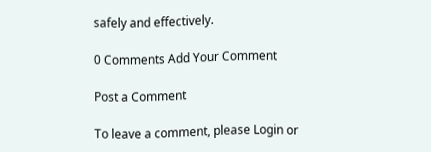safely and effectively.

0 Comments Add Your Comment

Post a Comment

To leave a comment, please Login or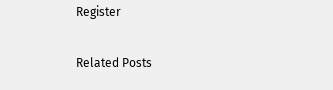Register

Related Posts